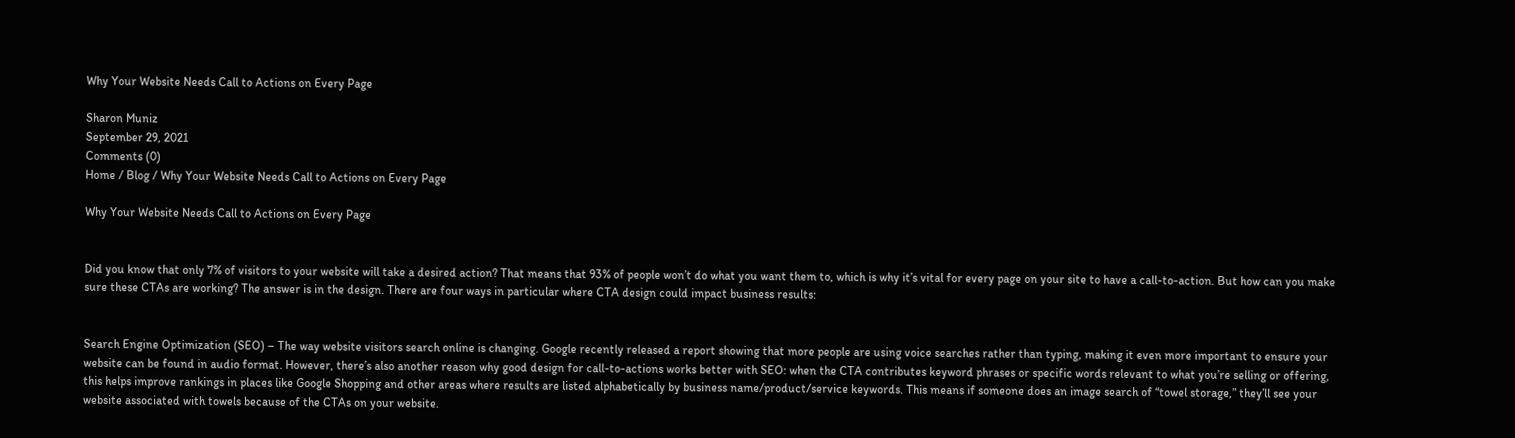Why Your Website Needs Call to Actions on Every Page

Sharon Muniz
September 29, 2021
Comments (0)
Home / Blog / Why Your Website Needs Call to Actions on Every Page

Why Your Website Needs Call to Actions on Every Page


Did you know that only 7% of visitors to your website will take a desired action? That means that 93% of people won’t do what you want them to, which is why it’s vital for every page on your site to have a call-to-action. But how can you make sure these CTAs are working? The answer is in the design. There are four ways in particular where CTA design could impact business results:


Search Engine Optimization (SEO) – The way website visitors search online is changing. Google recently released a report showing that more people are using voice searches rather than typing, making it even more important to ensure your website can be found in audio format. However, there’s also another reason why good design for call-to-actions works better with SEO: when the CTA contributes keyword phrases or specific words relevant to what you’re selling or offering, this helps improve rankings in places like Google Shopping and other areas where results are listed alphabetically by business name/product/service keywords. This means if someone does an image search of “towel storage,” they’ll see your website associated with towels because of the CTAs on your website.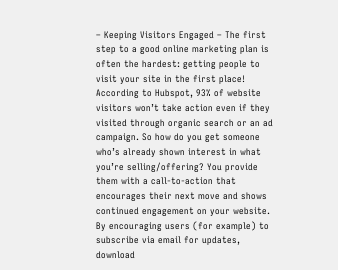– Keeping Visitors Engaged – The first step to a good online marketing plan is often the hardest: getting people to visit your site in the first place! According to Hubspot, 93% of website visitors won’t take action even if they visited through organic search or an ad campaign. So how do you get someone who’s already shown interest in what you’re selling/offering? You provide them with a call-to-action that encourages their next move and shows continued engagement on your website. By encouraging users (for example) to subscribe via email for updates, download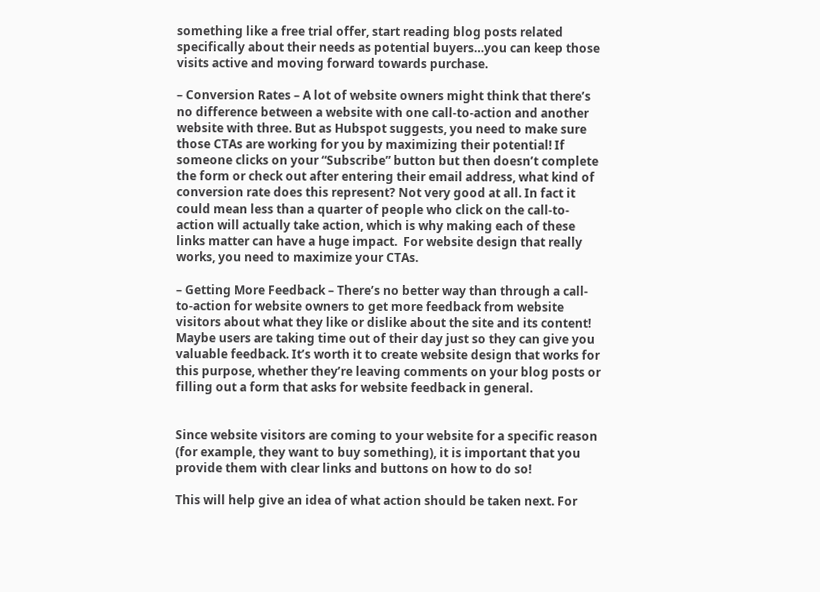something like a free trial offer, start reading blog posts related specifically about their needs as potential buyers…you can keep those visits active and moving forward towards purchase.

– Conversion Rates – A lot of website owners might think that there’s no difference between a website with one call-to-action and another website with three. But as Hubspot suggests, you need to make sure those CTAs are working for you by maximizing their potential! If someone clicks on your “Subscribe” button but then doesn’t complete the form or check out after entering their email address, what kind of conversion rate does this represent? Not very good at all. In fact it could mean less than a quarter of people who click on the call-to-action will actually take action, which is why making each of these links matter can have a huge impact.  For website design that really works, you need to maximize your CTAs.

– Getting More Feedback – There’s no better way than through a call-to-action for website owners to get more feedback from website visitors about what they like or dislike about the site and its content! Maybe users are taking time out of their day just so they can give you valuable feedback. It’s worth it to create website design that works for this purpose, whether they’re leaving comments on your blog posts or filling out a form that asks for website feedback in general.


Since website visitors are coming to your website for a specific reason (for example, they want to buy something), it is important that you provide them with clear links and buttons on how to do so!

This will help give an idea of what action should be taken next. For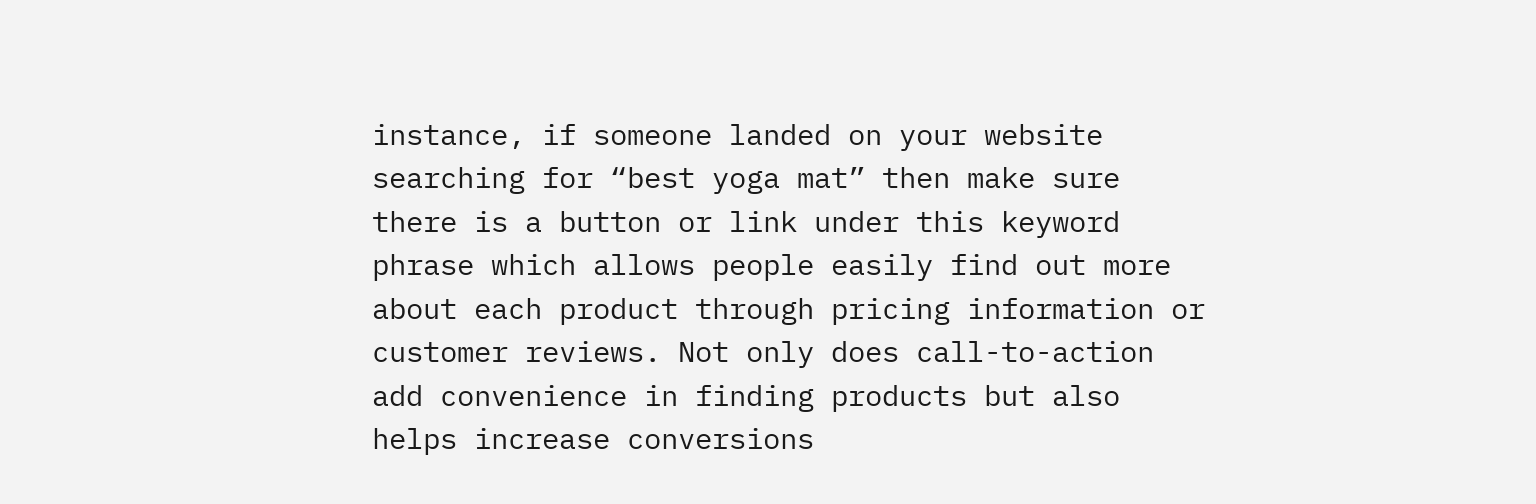instance, if someone landed on your website searching for “best yoga mat” then make sure there is a button or link under this keyword phrase which allows people easily find out more about each product through pricing information or customer reviews. Not only does call-to-action add convenience in finding products but also helps increase conversions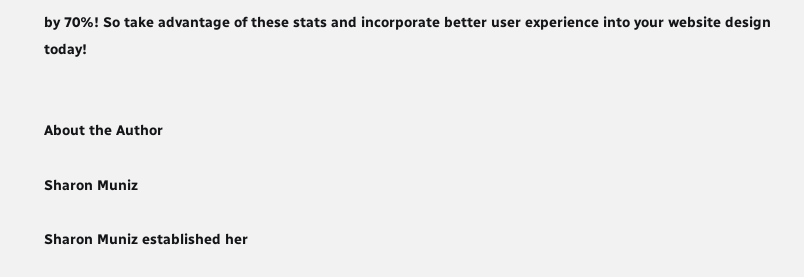by 70%! So take advantage of these stats and incorporate better user experience into your website design today!


About the Author

Sharon Muniz

Sharon Muniz established her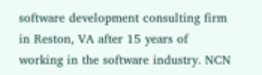software development consulting firm in Reston, VA after 15 years of working in the software industry. NCN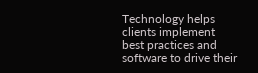Technology helps clients implement best practices and software to drive their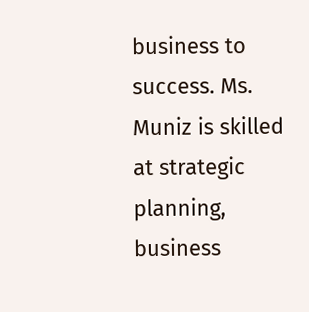business to success. Ms. Muniz is skilled at strategic planning, business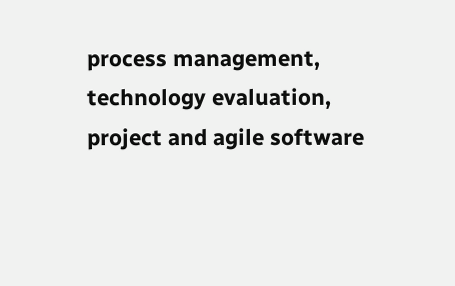process management, technology evaluation, project and agile software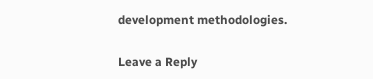development methodologies.

Leave a Reply